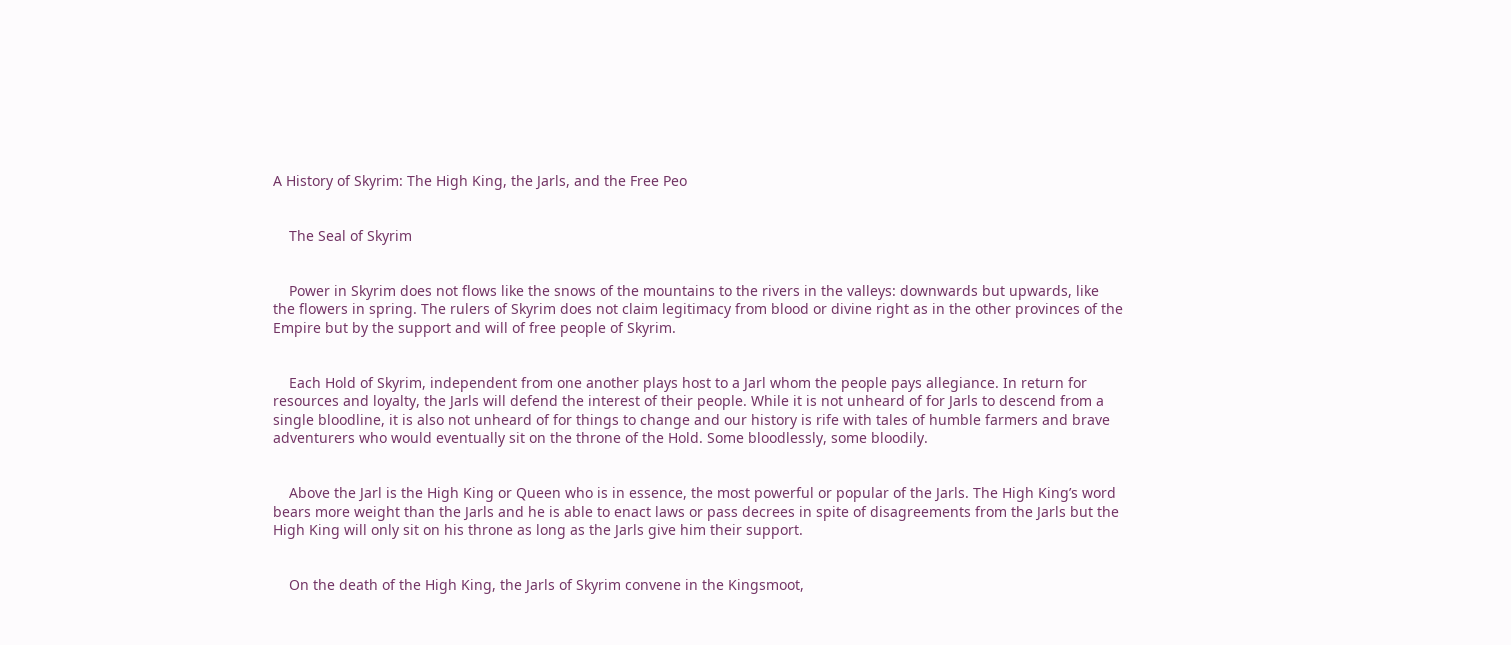A History of Skyrim: The High King, the Jarls, and the Free Peo


    The Seal of Skyrim


    Power in Skyrim does not flows like the snows of the mountains to the rivers in the valleys: downwards but upwards, like the flowers in spring. The rulers of Skyrim does not claim legitimacy from blood or divine right as in the other provinces of the Empire but by the support and will of free people of Skyrim.


    Each Hold of Skyrim, independent from one another plays host to a Jarl whom the people pays allegiance. In return for resources and loyalty, the Jarls will defend the interest of their people. While it is not unheard of for Jarls to descend from a single bloodline, it is also not unheard of for things to change and our history is rife with tales of humble farmers and brave adventurers who would eventually sit on the throne of the Hold. Some bloodlessly, some bloodily.


    Above the Jarl is the High King or Queen who is in essence, the most powerful or popular of the Jarls. The High King’s word bears more weight than the Jarls and he is able to enact laws or pass decrees in spite of disagreements from the Jarls but the High King will only sit on his throne as long as the Jarls give him their support.


    On the death of the High King, the Jarls of Skyrim convene in the Kingsmoot,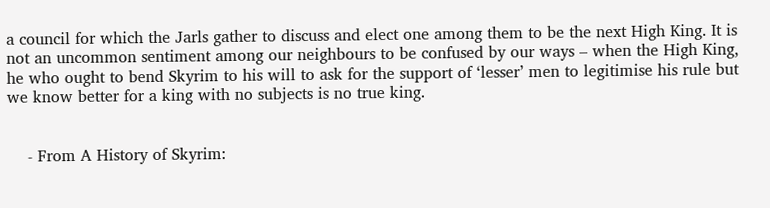a council for which the Jarls gather to discuss and elect one among them to be the next High King. It is not an uncommon sentiment among our neighbours to be confused by our ways – when the High King, he who ought to bend Skyrim to his will to ask for the support of ‘lesser’ men to legitimise his rule but we know better for a king with no subjects is no true king.


    - From A History of Skyrim: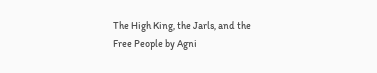The High King, the Jarls, and the Free People by Agni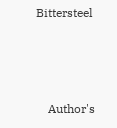Bittersteel



    Author's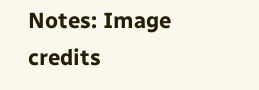Notes: Image credits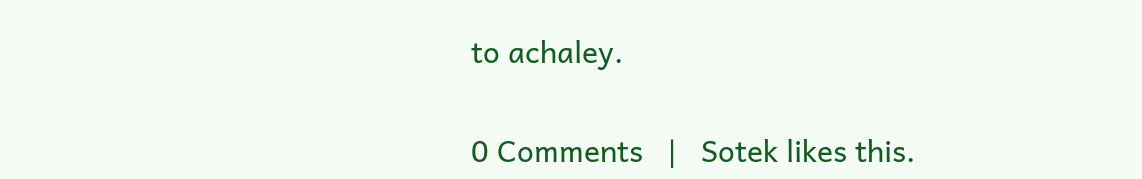to achaley.


0 Comments   |   Sotek likes this.